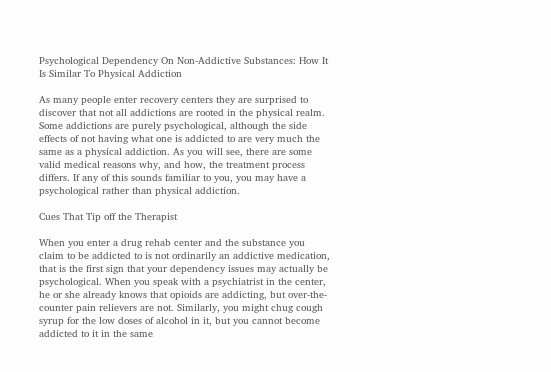Psychological Dependency On Non-Addictive Substances: How It Is Similar To Physical Addiction

As many people enter recovery centers they are surprised to discover that not all addictions are rooted in the physical realm. Some addictions are purely psychological, although the side effects of not having what one is addicted to are very much the same as a physical addiction. As you will see, there are some valid medical reasons why, and how, the treatment process differs. If any of this sounds familiar to you, you may have a psychological rather than physical addiction.

Cues That Tip off the Therapist

When you enter a drug rehab center and the substance you claim to be addicted to is not ordinarily an addictive medication, that is the first sign that your dependency issues may actually be psychological. When you speak with a psychiatrist in the center, he or she already knows that opioids are addicting, but over-the-counter pain relievers are not. Similarly, you might chug cough syrup for the low doses of alcohol in it, but you cannot become addicted to it in the same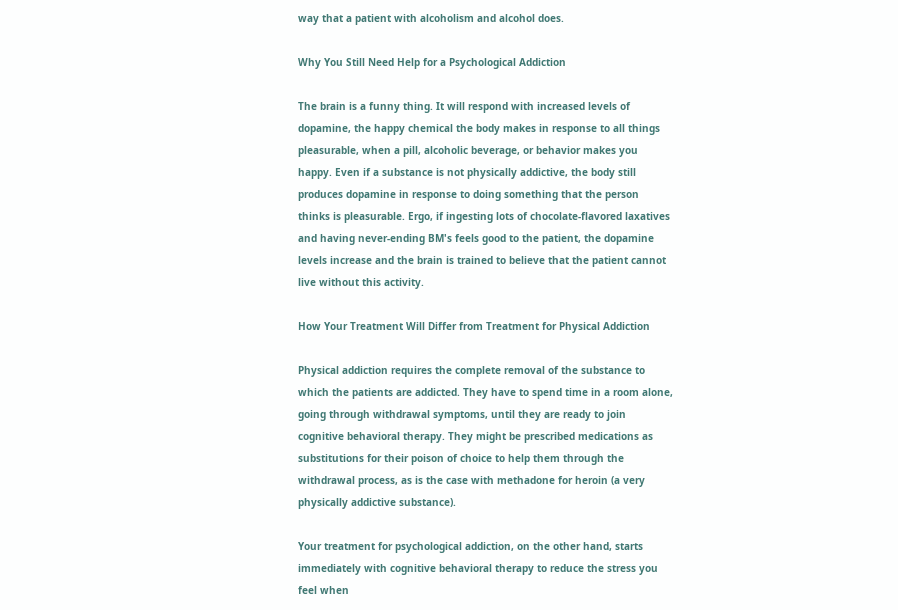way that a patient with alcoholism and alcohol does.

Why You Still Need Help for a Psychological Addiction

The brain is a funny thing. It will respond with increased levels of dopamine, the happy chemical the body makes in response to all things pleasurable, when a pill, alcoholic beverage, or behavior makes you happy. Even if a substance is not physically addictive, the body still produces dopamine in response to doing something that the person thinks is pleasurable. Ergo, if ingesting lots of chocolate-flavored laxatives and having never-ending BM's feels good to the patient, the dopamine levels increase and the brain is trained to believe that the patient cannot live without this activity.

How Your Treatment Will Differ from Treatment for Physical Addiction

Physical addiction requires the complete removal of the substance to which the patients are addicted. They have to spend time in a room alone, going through withdrawal symptoms, until they are ready to join cognitive behavioral therapy. They might be prescribed medications as substitutions for their poison of choice to help them through the withdrawal process, as is the case with methadone for heroin (a very physically addictive substance).

Your treatment for psychological addiction, on the other hand, starts immediately with cognitive behavioral therapy to reduce the stress you feel when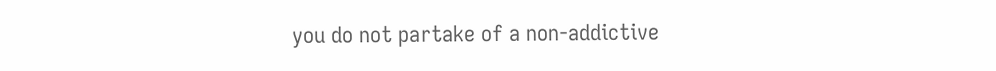you do not partake of a non-addictive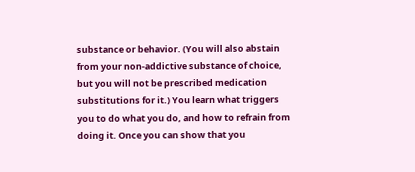substance or behavior. (You will also abstain from your non-addictive substance of choice, but you will not be prescribed medication substitutions for it.) You learn what triggers you to do what you do, and how to refrain from doing it. Once you can show that you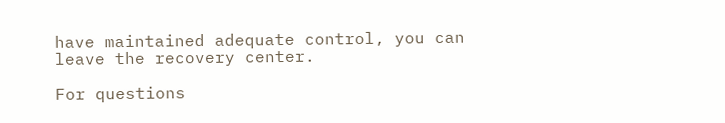have maintained adequate control, you can leave the recovery center.

For questions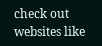check out websites like